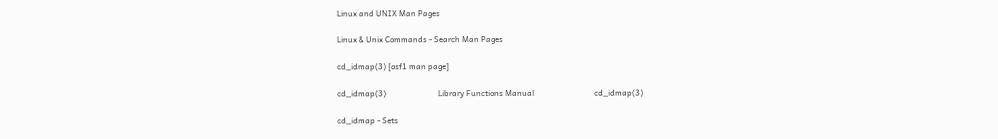Linux and UNIX Man Pages

Linux & Unix Commands - Search Man Pages

cd_idmap(3) [osf1 man page]

cd_idmap(3)                          Library Functions Manual                              cd_idmap(3)

cd_idmap - Sets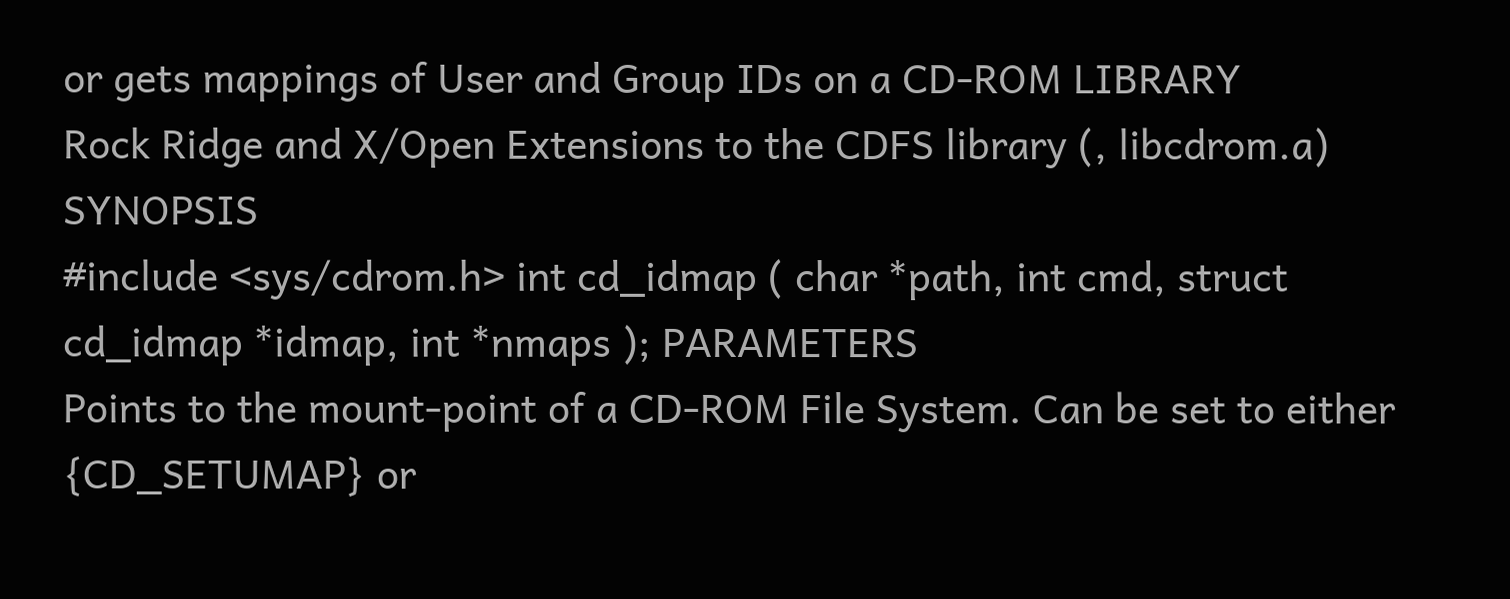or gets mappings of User and Group IDs on a CD-ROM LIBRARY
Rock Ridge and X/Open Extensions to the CDFS library (, libcdrom.a) SYNOPSIS
#include <sys/cdrom.h> int cd_idmap ( char *path, int cmd, struct cd_idmap *idmap, int *nmaps ); PARAMETERS
Points to the mount-point of a CD-ROM File System. Can be set to either {CD_SETUMAP} or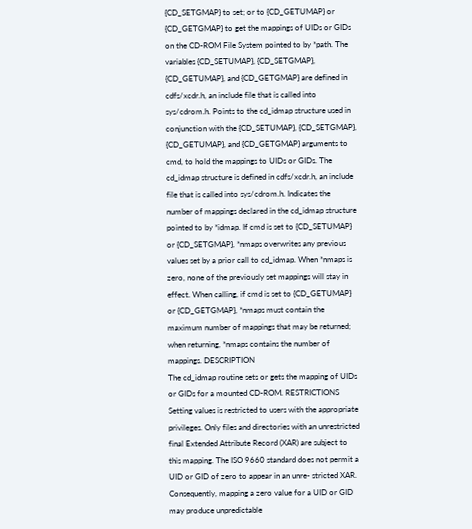{CD_SETGMAP} to set; or to {CD_GETUMAP} or {CD_GETGMAP} to get the mappings of UIDs or GIDs on the CD-ROM File System pointed to by *path. The variables {CD_SETUMAP}, {CD_SETGMAP}, {CD_GETUMAP}, and {CD_GETGMAP} are defined in cdfs/xcdr.h, an include file that is called into sys/cdrom.h. Points to the cd_idmap structure used in conjunction with the {CD_SETUMAP}, {CD_SETGMAP}, {CD_GETUMAP}, and {CD_GETGMAP} arguments to cmd, to hold the mappings to UIDs or GIDs. The cd_idmap structure is defined in cdfs/xcdr.h, an include file that is called into sys/cdrom.h. Indicates the number of mappings declared in the cd_idmap structure pointed to by *idmap. If cmd is set to {CD_SETUMAP} or {CD_SETGMAP}, *nmaps overwrites any previous values set by a prior call to cd_idmap. When *nmaps is zero, none of the previously set mappings will stay in effect. When calling, if cmd is set to {CD_GETUMAP} or {CD_GETGMAP}, *nmaps must contain the maximum number of mappings that may be returned; when returning, *nmaps contains the number of mappings. DESCRIPTION
The cd_idmap routine sets or gets the mapping of UIDs or GIDs for a mounted CD-ROM. RESTRICTIONS
Setting values is restricted to users with the appropriate privileges. Only files and directories with an unrestricted final Extended Attribute Record (XAR) are subject to this mapping. The ISO 9660 standard does not permit a UID or GID of zero to appear in an unre- stricted XAR. Consequently, mapping a zero value for a UID or GID may produce unpredictable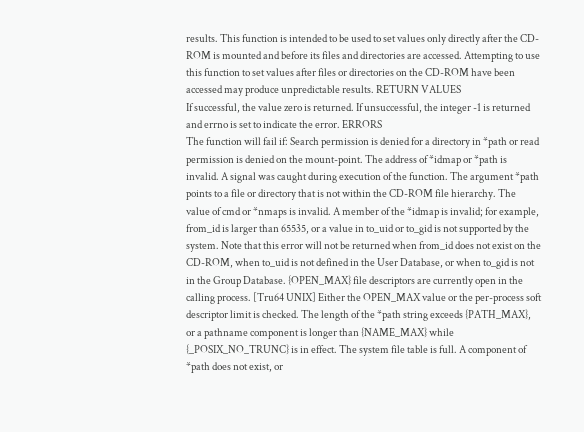results. This function is intended to be used to set values only directly after the CD-ROM is mounted and before its files and directories are accessed. Attempting to use this function to set values after files or directories on the CD-ROM have been accessed may produce unpredictable results. RETURN VALUES
If successful, the value zero is returned. If unsuccessful, the integer -1 is returned and errno is set to indicate the error. ERRORS
The function will fail if: Search permission is denied for a directory in *path or read permission is denied on the mount-point. The address of *idmap or *path is invalid. A signal was caught during execution of the function. The argument *path points to a file or directory that is not within the CD-ROM file hierarchy. The value of cmd or *nmaps is invalid. A member of the *idmap is invalid; for example, from_id is larger than 65535, or a value in to_uid or to_gid is not supported by the system. Note that this error will not be returned when from_id does not exist on the CD-ROM, when to_uid is not defined in the User Database, or when to_gid is not in the Group Database. {OPEN_MAX} file descriptors are currently open in the calling process. [Tru64 UNIX] Either the OPEN_MAX value or the per-process soft descriptor limit is checked. The length of the *path string exceeds {PATH_MAX}, or a pathname component is longer than {NAME_MAX} while {_POSIX_NO_TRUNC} is in effect. The system file table is full. A component of *path does not exist, or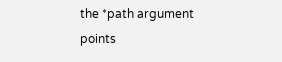the *path argument points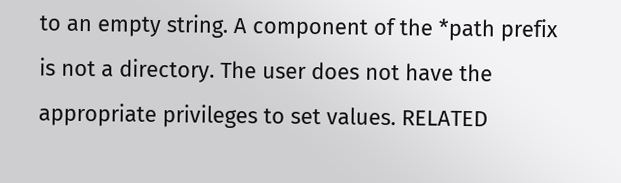to an empty string. A component of the *path prefix is not a directory. The user does not have the appropriate privileges to set values. RELATED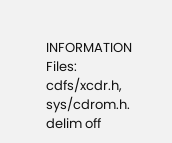INFORMATION
Files: cdfs/xcdr.h, sys/cdrom.h. delim off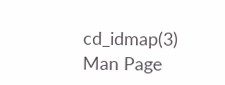cd_idmap(3)
Man Page